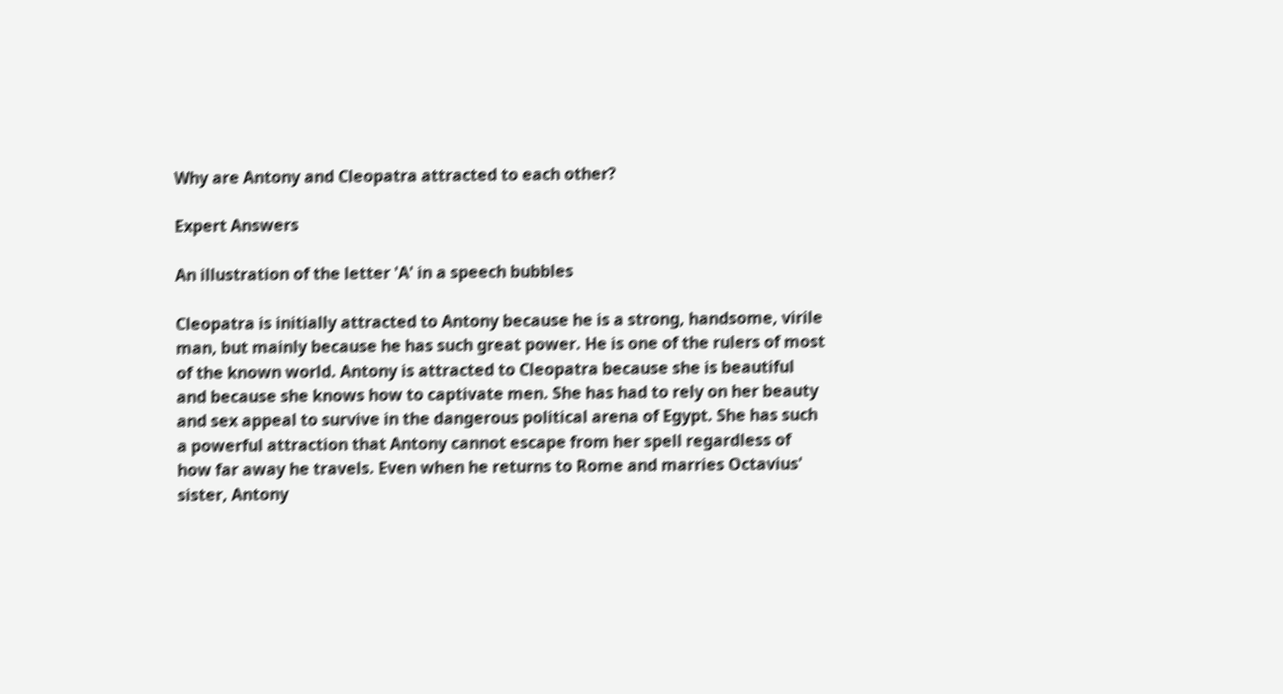Why are Antony and Cleopatra attracted to each other?

Expert Answers

An illustration of the letter 'A' in a speech bubbles

Cleopatra is initially attracted to Antony because he is a strong, handsome, virile man, but mainly because he has such great power. He is one of the rulers of most of the known world. Antony is attracted to Cleopatra because she is beautiful and because she knows how to captivate men. She has had to rely on her beauty and sex appeal to survive in the dangerous political arena of Egypt. She has such a powerful attraction that Antony cannot escape from her spell regardless of how far away he travels. Even when he returns to Rome and marries Octavius' sister, Antony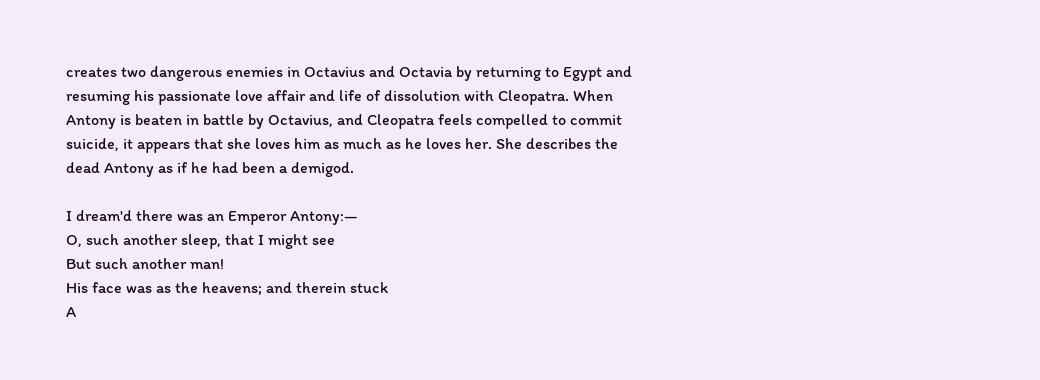creates two dangerous enemies in Octavius and Octavia by returning to Egypt and resuming his passionate love affair and life of dissolution with Cleopatra. When Antony is beaten in battle by Octavius, and Cleopatra feels compelled to commit suicide, it appears that she loves him as much as he loves her. She describes the dead Antony as if he had been a demigod.

I dream'd there was an Emperor Antony:—
O, such another sleep, that I might see
But such another man!
His face was as the heavens; and therein stuck
A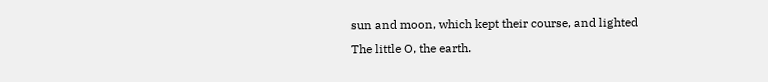sun and moon, which kept their course, and lighted
The little O, the earth.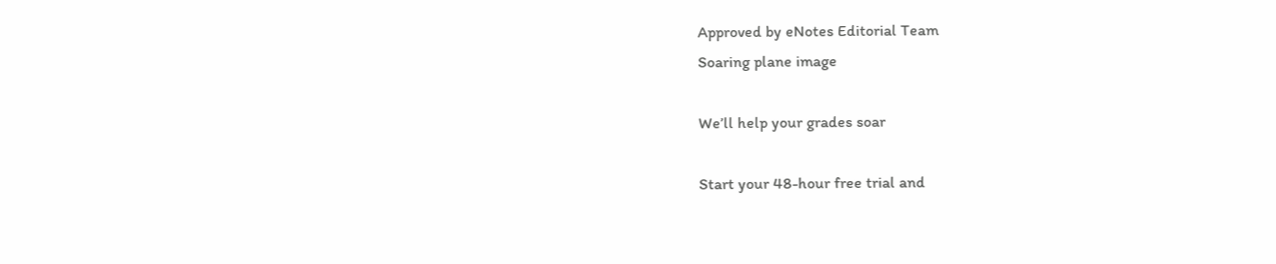Approved by eNotes Editorial Team
Soaring plane image

We’ll help your grades soar

Start your 48-hour free trial and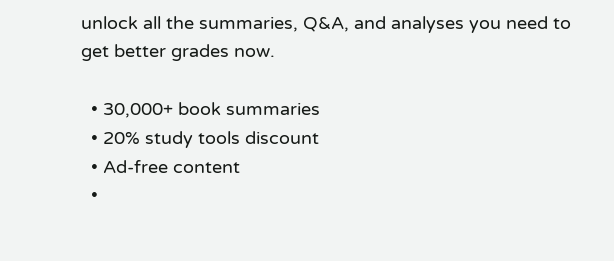unlock all the summaries, Q&A, and analyses you need to get better grades now.

  • 30,000+ book summaries
  • 20% study tools discount
  • Ad-free content
  •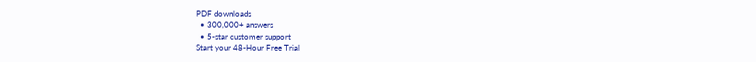PDF downloads
  • 300,000+ answers
  • 5-star customer support
Start your 48-Hour Free Trial